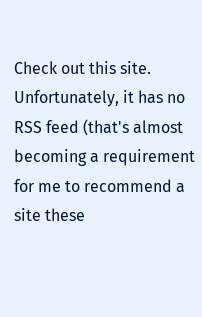Check out this site. Unfortunately, it has no RSS feed (that's almost becoming a requirement for me to recommend a site these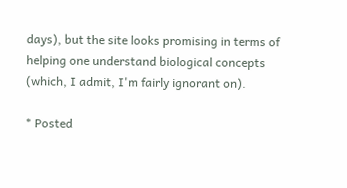days), but the site looks promising in terms of helping one understand biological concepts (which, I admit, I'm fairly ignorant on).

* Posted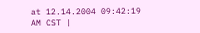at 12.14.2004 09:42:19 AM CST |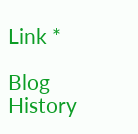Link *

Blog History